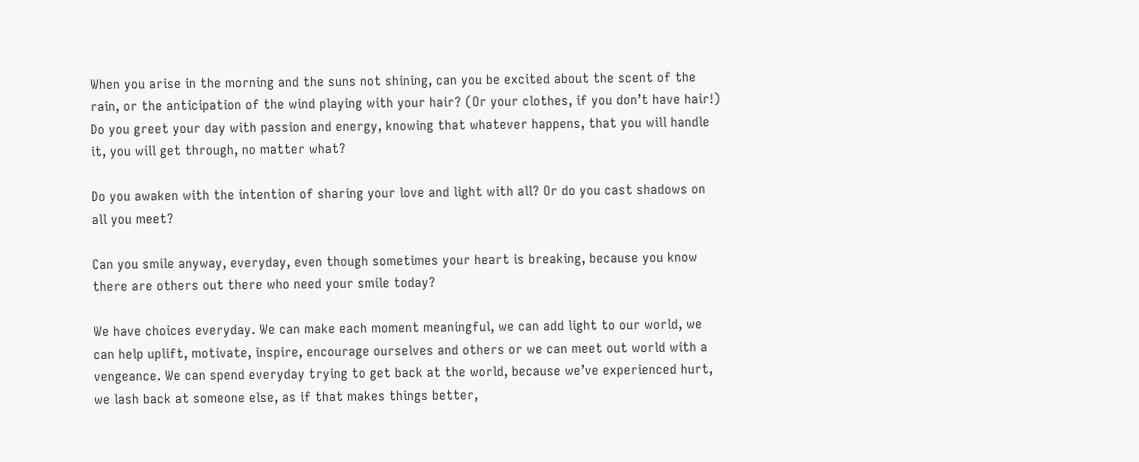When you arise in the morning and the suns not shining, can you be excited about the scent of the rain, or the anticipation of the wind playing with your hair? (Or your clothes, if you don’t have hair!) Do you greet your day with passion and energy, knowing that whatever happens, that you will handle it, you will get through, no matter what?

Do you awaken with the intention of sharing your love and light with all? Or do you cast shadows on all you meet?

Can you smile anyway, everyday, even though sometimes your heart is breaking, because you know there are others out there who need your smile today?

We have choices everyday. We can make each moment meaningful, we can add light to our world, we can help uplift, motivate, inspire, encourage ourselves and others or we can meet out world with a vengeance. We can spend everyday trying to get back at the world, because we’ve experienced hurt, we lash back at someone else, as if that makes things better,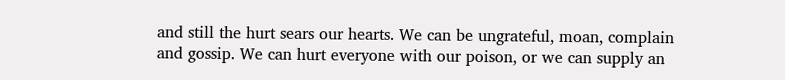and still the hurt sears our hearts. We can be ungrateful, moan, complain and gossip. We can hurt everyone with our poison, or we can supply an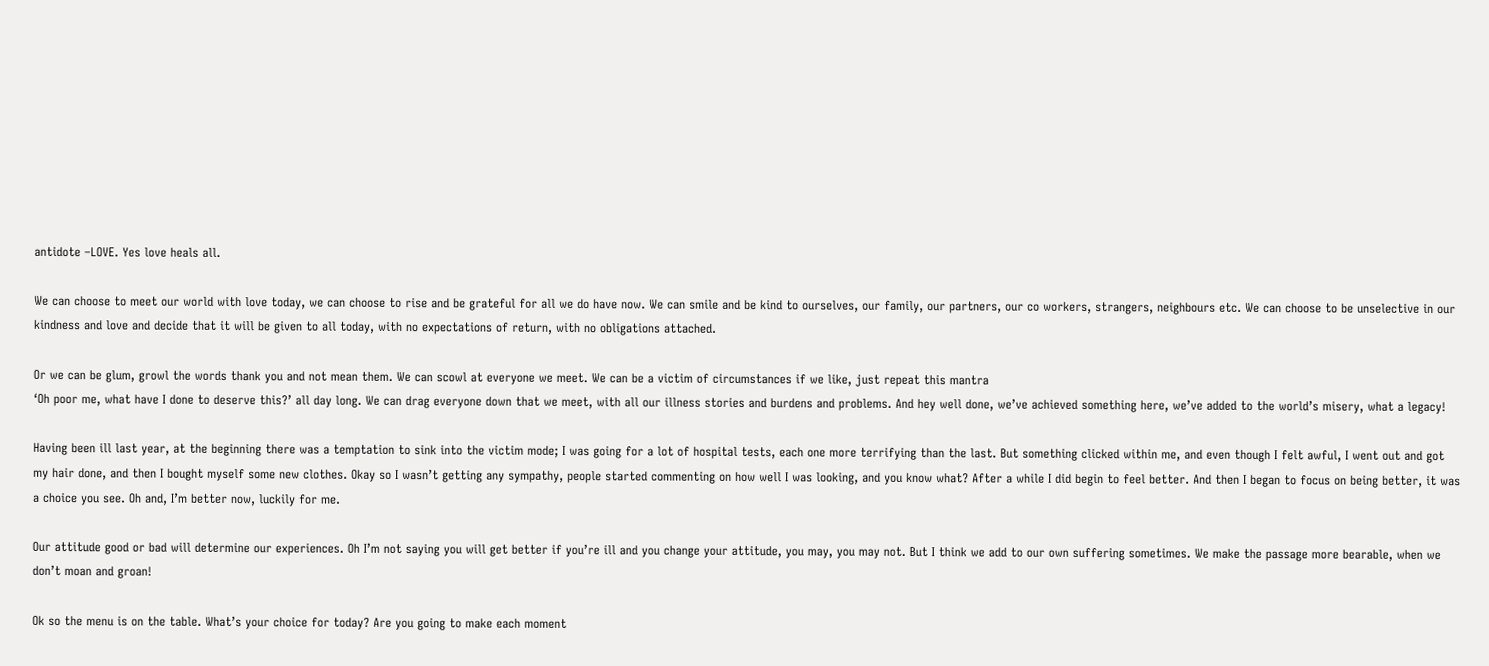antidote –LOVE. Yes love heals all.

We can choose to meet our world with love today, we can choose to rise and be grateful for all we do have now. We can smile and be kind to ourselves, our family, our partners, our co workers, strangers, neighbours etc. We can choose to be unselective in our kindness and love and decide that it will be given to all today, with no expectations of return, with no obligations attached.

Or we can be glum, growl the words thank you and not mean them. We can scowl at everyone we meet. We can be a victim of circumstances if we like, just repeat this mantra
‘Oh poor me, what have I done to deserve this?’ all day long. We can drag everyone down that we meet, with all our illness stories and burdens and problems. And hey well done, we’ve achieved something here, we’ve added to the world’s misery, what a legacy!

Having been ill last year, at the beginning there was a temptation to sink into the victim mode; I was going for a lot of hospital tests, each one more terrifying than the last. But something clicked within me, and even though I felt awful, I went out and got my hair done, and then I bought myself some new clothes. Okay so I wasn’t getting any sympathy, people started commenting on how well I was looking, and you know what? After a while I did begin to feel better. And then I began to focus on being better, it was a choice you see. Oh and, I’m better now, luckily for me.

Our attitude good or bad will determine our experiences. Oh I’m not saying you will get better if you’re ill and you change your attitude, you may, you may not. But I think we add to our own suffering sometimes. We make the passage more bearable, when we don’t moan and groan!

Ok so the menu is on the table. What’s your choice for today? Are you going to make each moment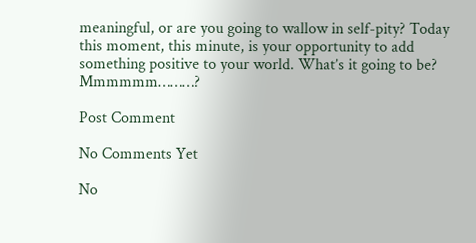meaningful, or are you going to wallow in self-pity? Today this moment, this minute, is your opportunity to add something positive to your world. What’s it going to be? Mmmmmm………?

Post Comment

No Comments Yet

No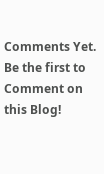Comments Yet. Be the first to Comment on this Blog!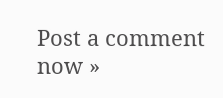Post a comment now »